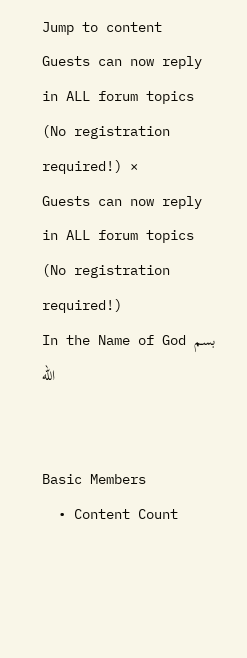Jump to content
Guests can now reply in ALL forum topics (No registration required!) ×
Guests can now reply in ALL forum topics (No registration required!)
In the Name of God بسم الله


Basic Members
  • Content Count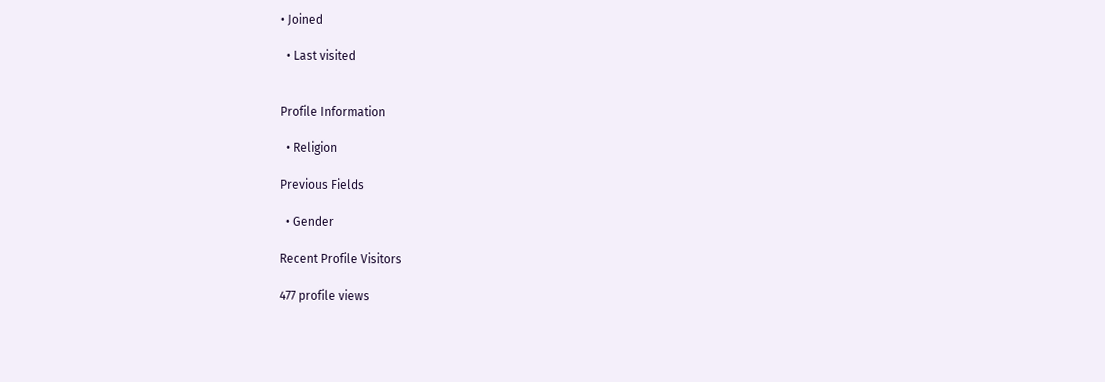• Joined

  • Last visited


Profile Information

  • Religion

Previous Fields

  • Gender

Recent Profile Visitors

477 profile views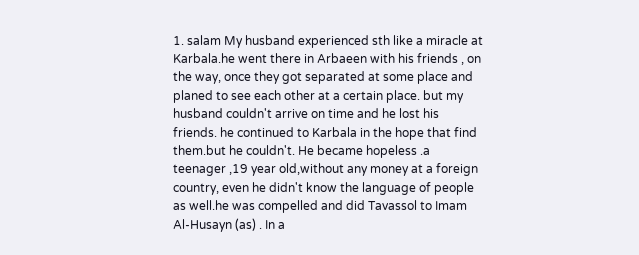1. salam My husband experienced sth like a miracle at Karbala.he went there in Arbaeen with his friends , on the way, once they got separated at some place and planed to see each other at a certain place. but my husband couldn't arrive on time and he lost his friends. he continued to Karbala in the hope that find them.but he couldn't. He became hopeless .a teenager ,19 year old,without any money at a foreign country, even he didn't know the language of people as well.he was compelled and did Tavassol to Imam Al-Husayn (as) . In a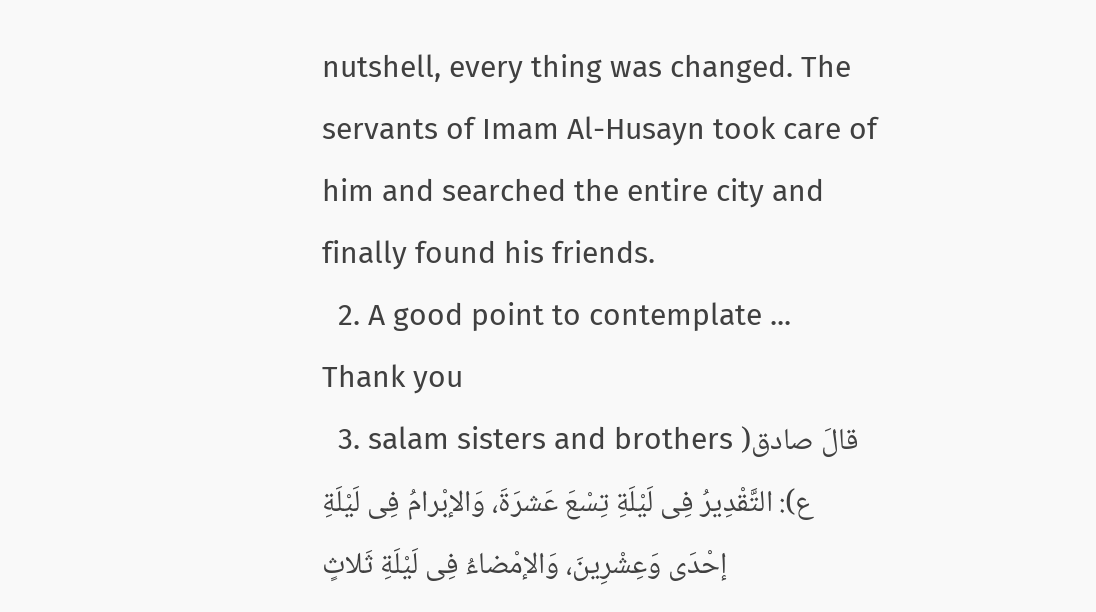nutshell, every thing was changed. The servants of Imam Al-Husayn took care of him and searched the entire city and finally found his friends.
  2. A good point to contemplate ... Thank you
  3. salam sisters and brothers قالَ صادق( ع): التَّقْدِیرُ فِی لَیْلَةِ تِسْعَ عَشرَةَ، وَالإبْرامُ فِی لَیْلَةِ إحْدَی وَعِشْرِینَ، وَالإمْضاءُ فِی لَیْلَةِ ثَلاثٍ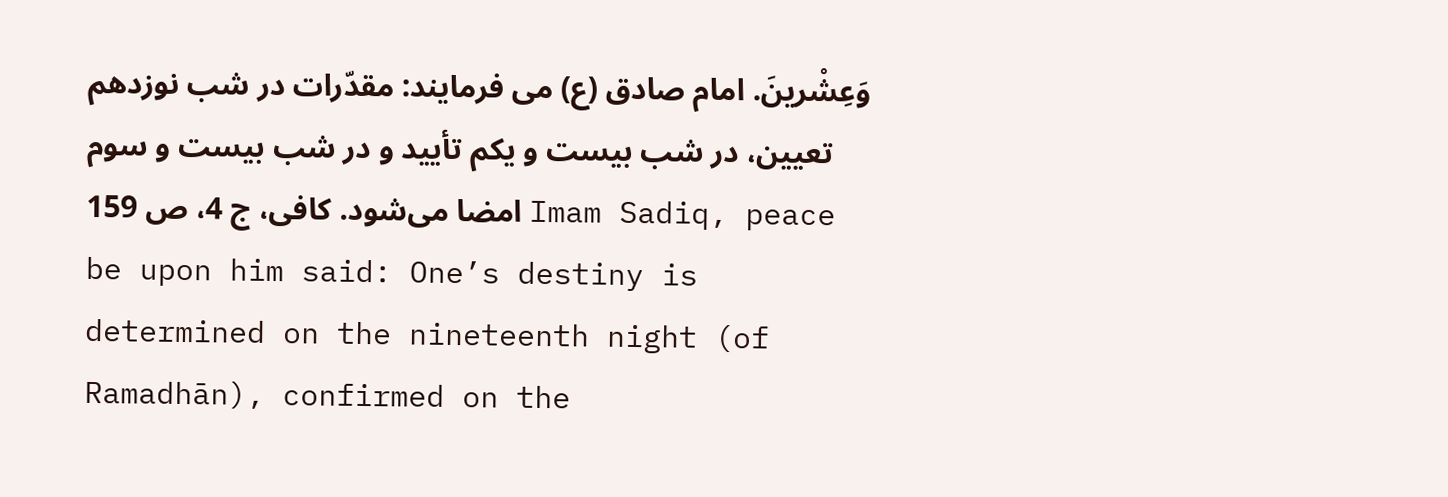وَعِشْرینَ. امام صادق (ع) می فرمایند: مقدّرات در شب نوزدهم تعیین، در شب بیست‌ و ‌یکم تأیید و در شب بیست ‌و ‌سوم امضا می‌شود. کافی، ج 4، ص 159 Imam Sadiq, peace be upon him said: One’s destiny is determined on the nineteenth night (of Ramadhān), confirmed on the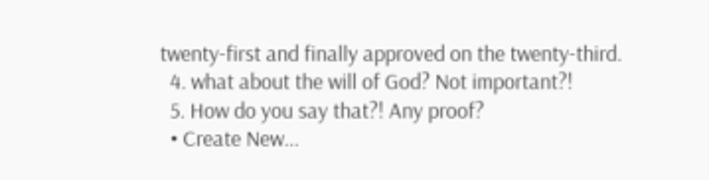twenty-first and finally approved on the twenty-third.
  4. what about the will of God? Not important?!
  5. How do you say that?! Any proof?
  • Create New...